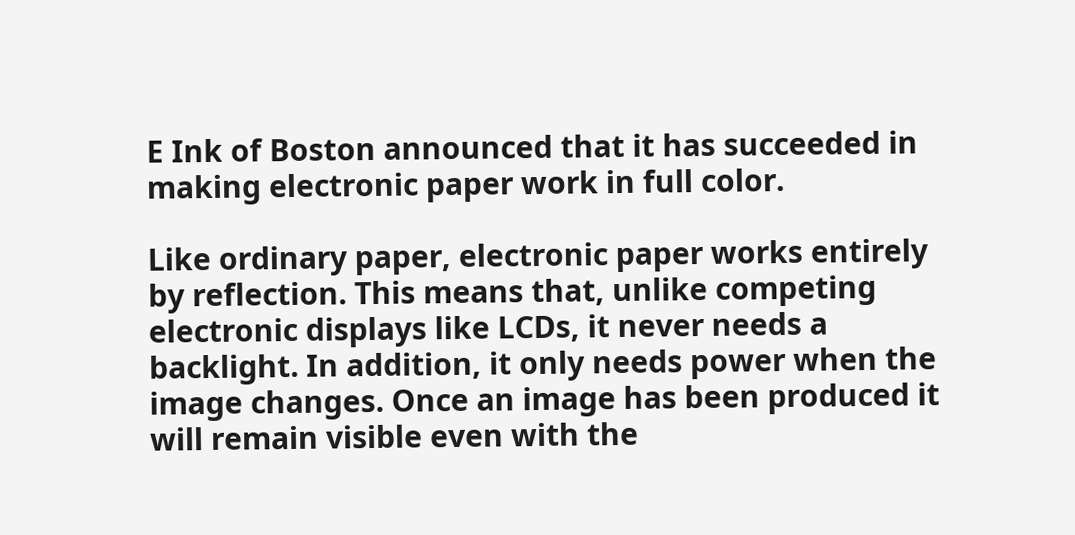E Ink of Boston announced that it has succeeded in making electronic paper work in full color.

Like ordinary paper, electronic paper works entirely by reflection. This means that, unlike competing electronic displays like LCDs, it never needs a backlight. In addition, it only needs power when the image changes. Once an image has been produced it will remain visible even with the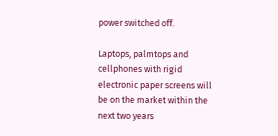power switched off.

Laptops, palmtops and cellphones with rigid electronic paper screens will be on the market within the next two years